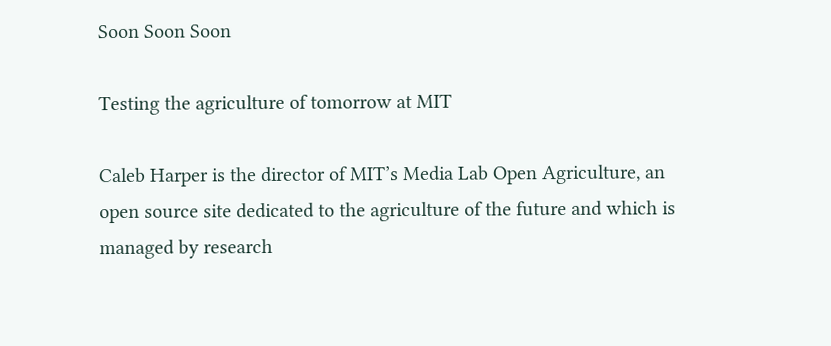Soon Soon Soon

Testing the agriculture of tomorrow at MIT

Caleb Harper is the director of MIT’s Media Lab Open Agriculture, an open source site dedicated to the agriculture of the future and which is managed by research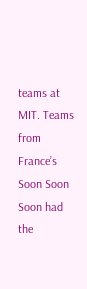teams at MIT. Teams from France’s Soon Soon Soon had the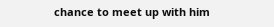chance to meet up with him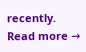recently. Read more →